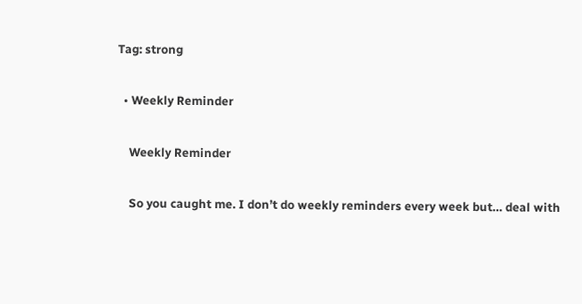Tag: strong

  • Weekly Reminder

    Weekly Reminder

    So you caught me. I don’t do weekly reminders every week but… deal with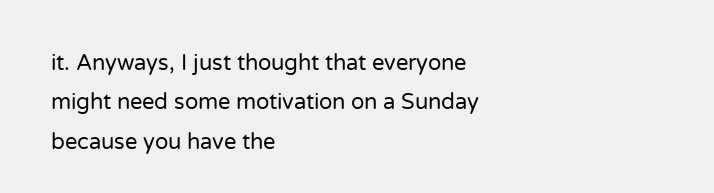it. Anyways, I just thought that everyone might need some motivation on a Sunday because you have the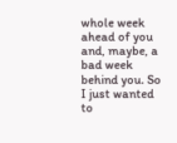whole week ahead of you and, maybe, a bad week behind you. So I just wanted to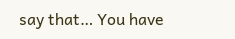say that… You have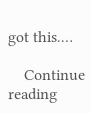got this.…

    Continue reading